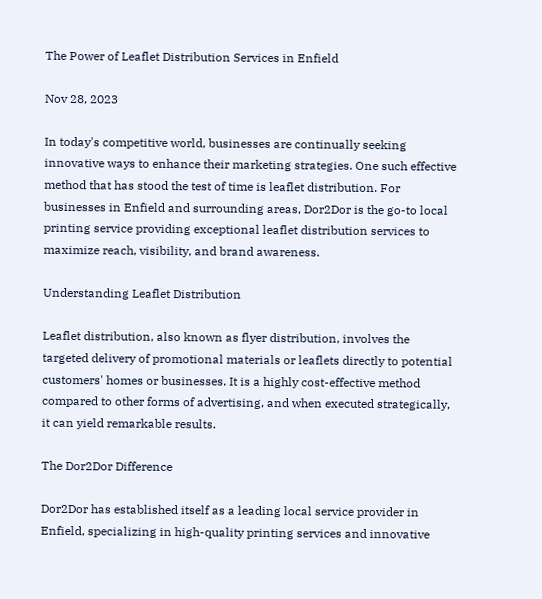The Power of Leaflet Distribution Services in Enfield

Nov 28, 2023

In today's competitive world, businesses are continually seeking innovative ways to enhance their marketing strategies. One such effective method that has stood the test of time is leaflet distribution. For businesses in Enfield and surrounding areas, Dor2Dor is the go-to local printing service providing exceptional leaflet distribution services to maximize reach, visibility, and brand awareness.

Understanding Leaflet Distribution

Leaflet distribution, also known as flyer distribution, involves the targeted delivery of promotional materials or leaflets directly to potential customers' homes or businesses. It is a highly cost-effective method compared to other forms of advertising, and when executed strategically, it can yield remarkable results.

The Dor2Dor Difference

Dor2Dor has established itself as a leading local service provider in Enfield, specializing in high-quality printing services and innovative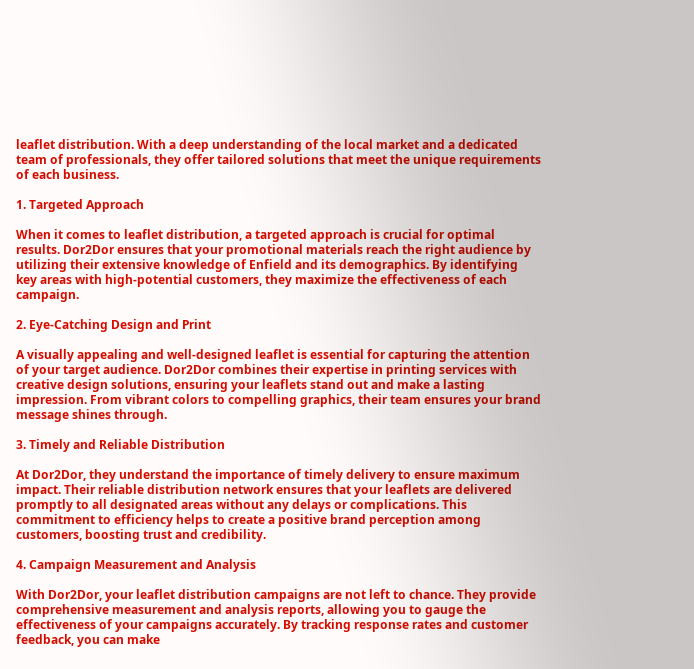leaflet distribution. With a deep understanding of the local market and a dedicated team of professionals, they offer tailored solutions that meet the unique requirements of each business.

1. Targeted Approach

When it comes to leaflet distribution, a targeted approach is crucial for optimal results. Dor2Dor ensures that your promotional materials reach the right audience by utilizing their extensive knowledge of Enfield and its demographics. By identifying key areas with high-potential customers, they maximize the effectiveness of each campaign.

2. Eye-Catching Design and Print

A visually appealing and well-designed leaflet is essential for capturing the attention of your target audience. Dor2Dor combines their expertise in printing services with creative design solutions, ensuring your leaflets stand out and make a lasting impression. From vibrant colors to compelling graphics, their team ensures your brand message shines through.

3. Timely and Reliable Distribution

At Dor2Dor, they understand the importance of timely delivery to ensure maximum impact. Their reliable distribution network ensures that your leaflets are delivered promptly to all designated areas without any delays or complications. This commitment to efficiency helps to create a positive brand perception among customers, boosting trust and credibility.

4. Campaign Measurement and Analysis

With Dor2Dor, your leaflet distribution campaigns are not left to chance. They provide comprehensive measurement and analysis reports, allowing you to gauge the effectiveness of your campaigns accurately. By tracking response rates and customer feedback, you can make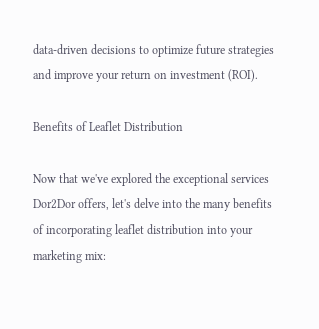data-driven decisions to optimize future strategies and improve your return on investment (ROI).

Benefits of Leaflet Distribution

Now that we've explored the exceptional services Dor2Dor offers, let's delve into the many benefits of incorporating leaflet distribution into your marketing mix: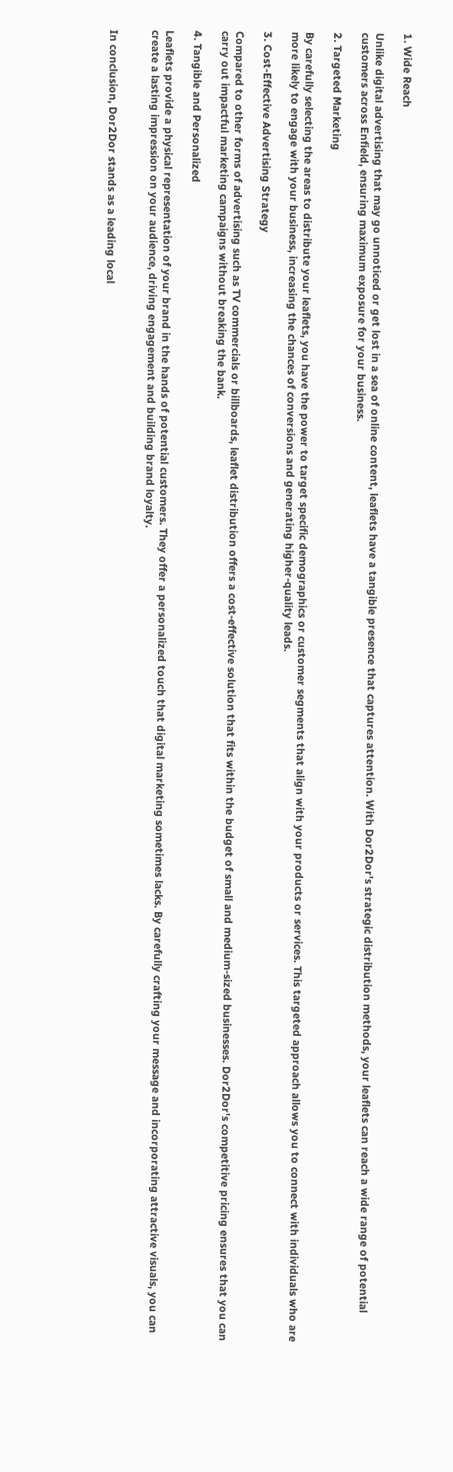1. Wide Reach

Unlike digital advertising that may go unnoticed or get lost in a sea of online content, leaflets have a tangible presence that captures attention. With Dor2Dor's strategic distribution methods, your leaflets can reach a wide range of potential customers across Enfield, ensuring maximum exposure for your business.

2. Targeted Marketing

By carefully selecting the areas to distribute your leaflets, you have the power to target specific demographics or customer segments that align with your products or services. This targeted approach allows you to connect with individuals who are more likely to engage with your business, increasing the chances of conversions and generating higher-quality leads.

3. Cost-Effective Advertising Strategy

Compared to other forms of advertising such as TV commercials or billboards, leaflet distribution offers a cost-effective solution that fits within the budget of small and medium-sized businesses. Dor2Dor's competitive pricing ensures that you can carry out impactful marketing campaigns without breaking the bank.

4. Tangible and Personalized

Leaflets provide a physical representation of your brand in the hands of potential customers. They offer a personalized touch that digital marketing sometimes lacks. By carefully crafting your message and incorporating attractive visuals, you can create a lasting impression on your audience, driving engagement and building brand loyalty.


In conclusion, Dor2Dor stands as a leading local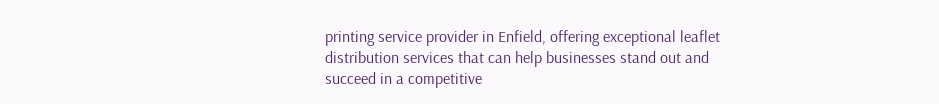printing service provider in Enfield, offering exceptional leaflet distribution services that can help businesses stand out and succeed in a competitive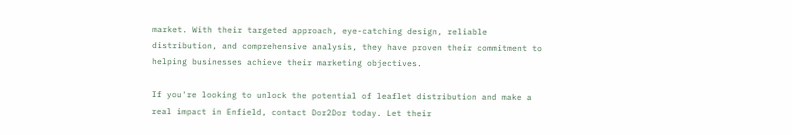market. With their targeted approach, eye-catching design, reliable distribution, and comprehensive analysis, they have proven their commitment to helping businesses achieve their marketing objectives.

If you're looking to unlock the potential of leaflet distribution and make a real impact in Enfield, contact Dor2Dor today. Let their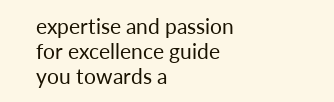expertise and passion for excellence guide you towards a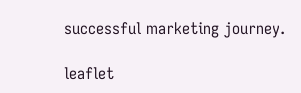successful marketing journey.

leaflet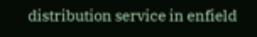distribution service in enfield